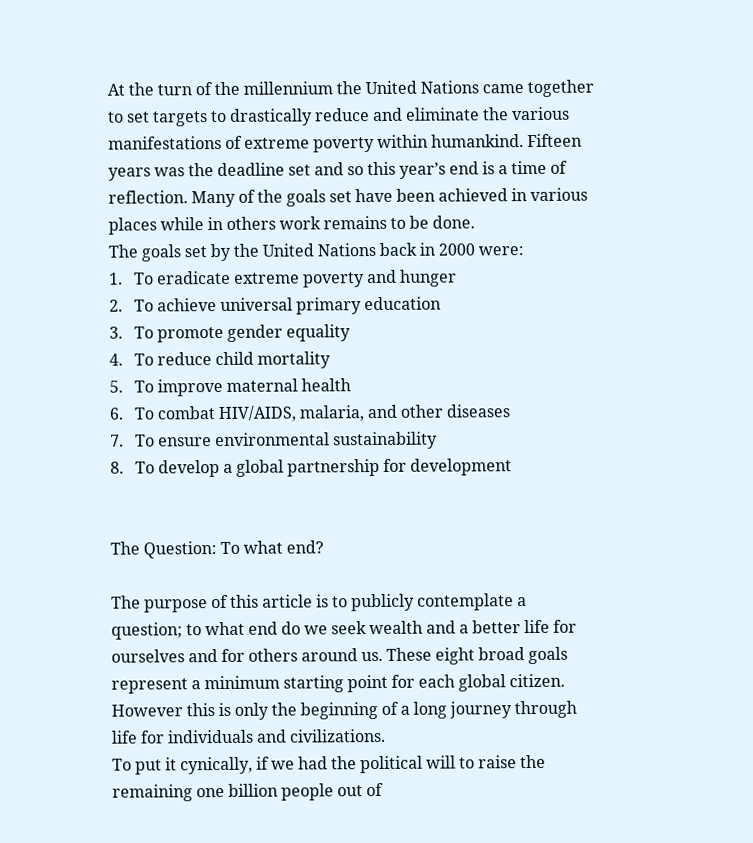At the turn of the millennium the United Nations came together to set targets to drastically reduce and eliminate the various manifestations of extreme poverty within humankind. Fifteen years was the deadline set and so this year’s end is a time of reflection. Many of the goals set have been achieved in various places while in others work remains to be done.
The goals set by the United Nations back in 2000 were:
1.   To eradicate extreme poverty and hunger
2.   To achieve universal primary education
3.   To promote gender equality
4.   To reduce child mortality
5.   To improve maternal health
6.   To combat HIV/AIDS, malaria, and other diseases
7.   To ensure environmental sustainability
8.   To develop a global partnership for development


The Question: To what end?

The purpose of this article is to publicly contemplate a question; to what end do we seek wealth and a better life for ourselves and for others around us. These eight broad goals represent a minimum starting point for each global citizen. However this is only the beginning of a long journey through life for individuals and civilizations.
To put it cynically, if we had the political will to raise the remaining one billion people out of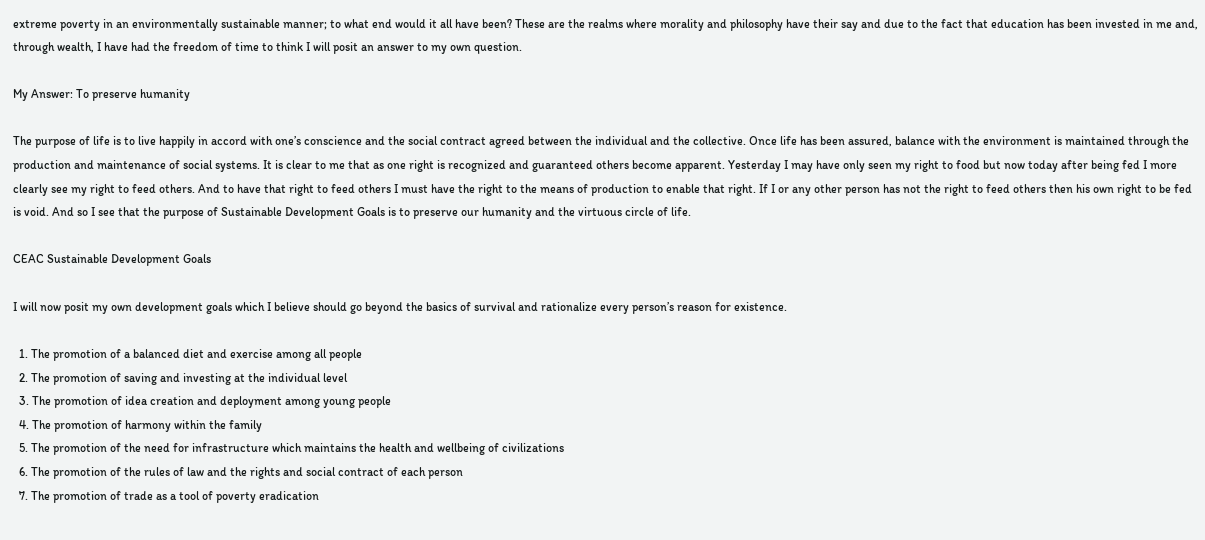extreme poverty in an environmentally sustainable manner; to what end would it all have been? These are the realms where morality and philosophy have their say and due to the fact that education has been invested in me and, through wealth, I have had the freedom of time to think I will posit an answer to my own question.

My Answer: To preserve humanity

The purpose of life is to live happily in accord with one’s conscience and the social contract agreed between the individual and the collective. Once life has been assured, balance with the environment is maintained through the production and maintenance of social systems. It is clear to me that as one right is recognized and guaranteed others become apparent. Yesterday I may have only seen my right to food but now today after being fed I more clearly see my right to feed others. And to have that right to feed others I must have the right to the means of production to enable that right. If I or any other person has not the right to feed others then his own right to be fed is void. And so I see that the purpose of Sustainable Development Goals is to preserve our humanity and the virtuous circle of life.

CEAC Sustainable Development Goals

I will now posit my own development goals which I believe should go beyond the basics of survival and rationalize every person’s reason for existence.

  1. The promotion of a balanced diet and exercise among all people
  2. The promotion of saving and investing at the individual level
  3. The promotion of idea creation and deployment among young people
  4. The promotion of harmony within the family
  5. The promotion of the need for infrastructure which maintains the health and wellbeing of civilizations
  6. The promotion of the rules of law and the rights and social contract of each person
  7. The promotion of trade as a tool of poverty eradication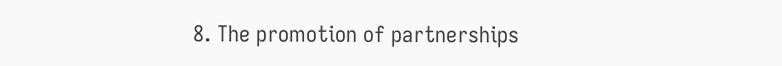8. The promotion of partnerships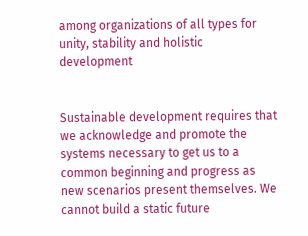among organizations of all types for unity, stability and holistic development


Sustainable development requires that we acknowledge and promote the systems necessary to get us to a common beginning and progress as new scenarios present themselves. We cannot build a static future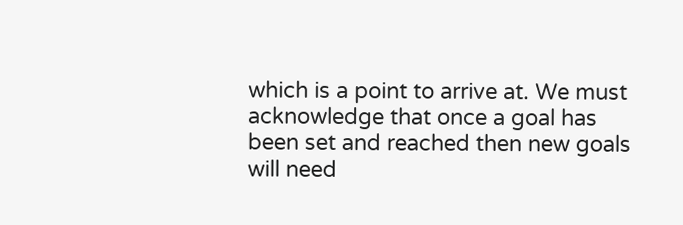which is a point to arrive at. We must acknowledge that once a goal has been set and reached then new goals will need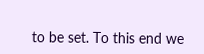to be set. To this end we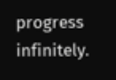progress infinitely.